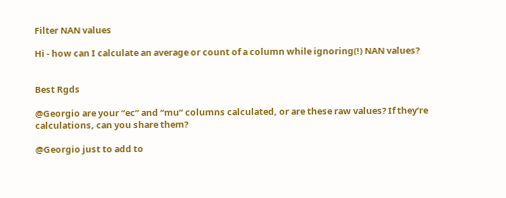Filter NAN values

Hi - how can I calculate an average or count of a column while ignoring(!) NAN values?


Best Rgds

@Georgio are your “ec” and “mu” columns calculated, or are these raw values? If they’re calculations, can you share them?

@Georgio just to add to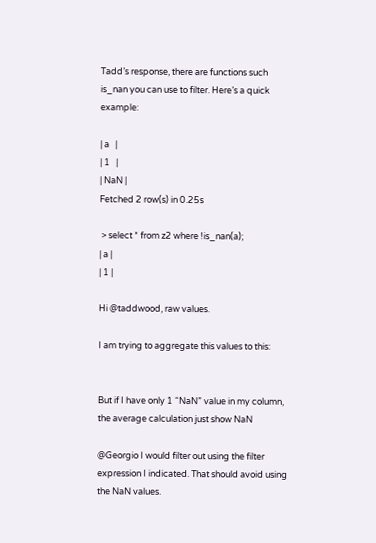Tadd’s response, there are functions such is_nan you can use to filter. Here’s a quick example:

| a   |
| 1   |
| NaN |
Fetched 2 row(s) in 0.25s

 > select * from z2 where !is_nan(a);
| a |
| 1 |

Hi @taddwood, raw values.

I am trying to aggregate this values to this:


But if I have only 1 “NaN” value in my column, the average calculation just show NaN

@Georgio I would filter out using the filter expression I indicated. That should avoid using the NaN values.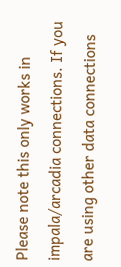Please note this only works in impala/arcadia connections. If you are using other data connections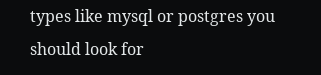types like mysql or postgres you should look for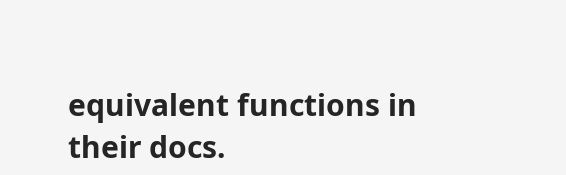equivalent functions in their docs.